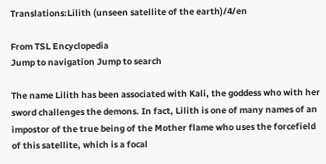Translations:Lilith (unseen satellite of the earth)/4/en

From TSL Encyclopedia
Jump to navigation Jump to search

The name Lilith has been associated with Kali, the goddess who with her sword challenges the demons. In fact, Lilith is one of many names of an impostor of the true being of the Mother flame who uses the forcefield of this satellite, which is a focal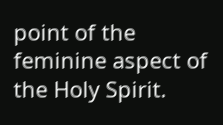point of the feminine aspect of the Holy Spirit.